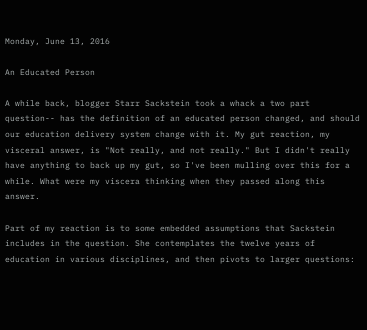Monday, June 13, 2016

An Educated Person

A while back, blogger Starr Sackstein took a whack a two part question-- has the definition of an educated person changed, and should our education delivery system change with it. My gut reaction, my visceral answer, is "Not really, and not really." But I didn't really have anything to back up my gut, so I've been mulling over this for a while. What were my viscera thinking when they passed along this answer.

Part of my reaction is to some embedded assumptions that Sackstein includes in the question. She contemplates the twelve years of education in various disciplines, and then pivots to larger questions: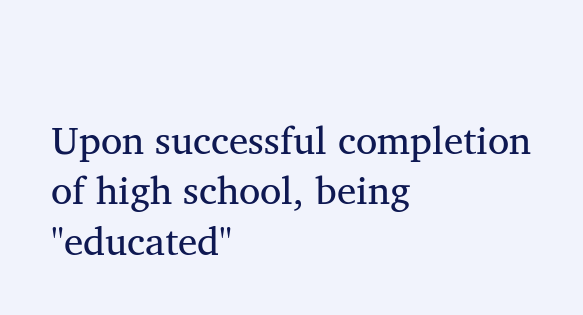Upon successful completion of high school, being "educated"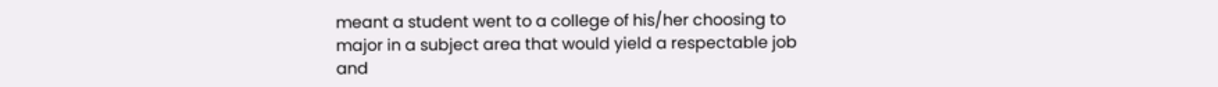meant a student went to a college of his/her choosing to major in a subject area that would yield a respectable job and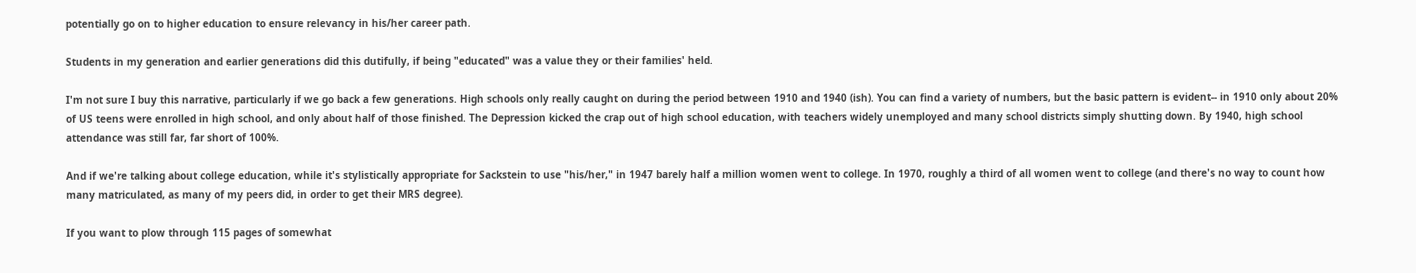potentially go on to higher education to ensure relevancy in his/her career path.

Students in my generation and earlier generations did this dutifully, if being "educated" was a value they or their families' held.

I'm not sure I buy this narrative, particularly if we go back a few generations. High schools only really caught on during the period between 1910 and 1940 (ish). You can find a variety of numbers, but the basic pattern is evident-- in 1910 only about 20% of US teens were enrolled in high school, and only about half of those finished. The Depression kicked the crap out of high school education, with teachers widely unemployed and many school districts simply shutting down. By 1940, high school attendance was still far, far short of 100%.

And if we're talking about college education, while it's stylistically appropriate for Sackstein to use "his/her," in 1947 barely half a million women went to college. In 1970, roughly a third of all women went to college (and there's no way to count how many matriculated, as many of my peers did, in order to get their MRS degree).

If you want to plow through 115 pages of somewhat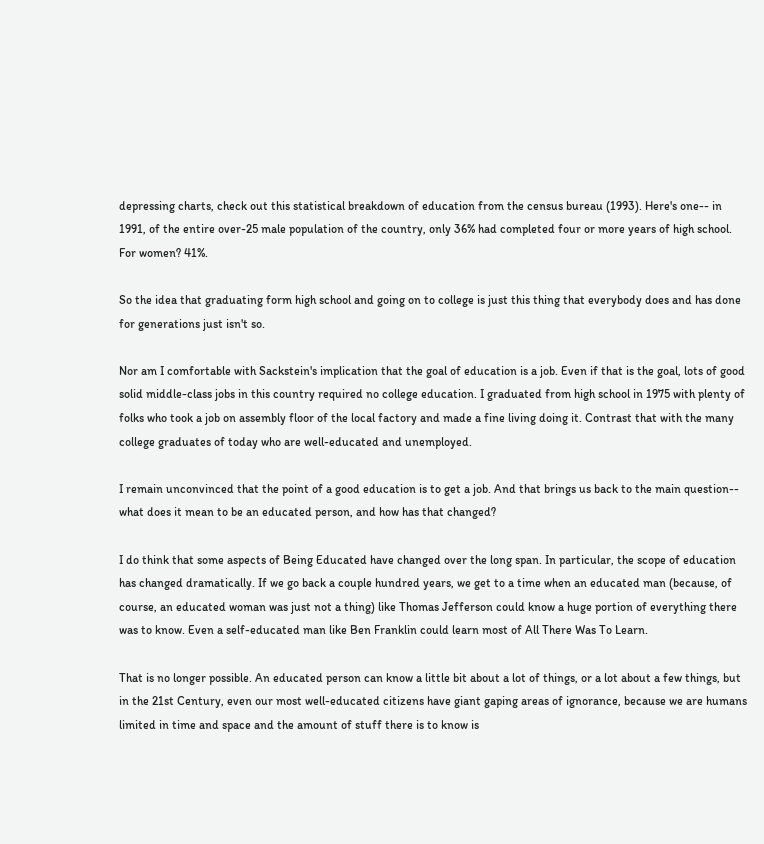depressing charts, check out this statistical breakdown of education from the census bureau (1993). Here's one-- in 1991, of the entire over-25 male population of the country, only 36% had completed four or more years of high school. For women? 41%.

So the idea that graduating form high school and going on to college is just this thing that everybody does and has done for generations just isn't so.

Nor am I comfortable with Sackstein's implication that the goal of education is a job. Even if that is the goal, lots of good solid middle-class jobs in this country required no college education. I graduated from high school in 1975 with plenty of folks who took a job on assembly floor of the local factory and made a fine living doing it. Contrast that with the many college graduates of today who are well-educated and unemployed.

I remain unconvinced that the point of a good education is to get a job. And that brings us back to the main question-- what does it mean to be an educated person, and how has that changed?

I do think that some aspects of Being Educated have changed over the long span. In particular, the scope of education has changed dramatically. If we go back a couple hundred years, we get to a time when an educated man (because, of course, an educated woman was just not a thing) like Thomas Jefferson could know a huge portion of everything there was to know. Even a self-educated man like Ben Franklin could learn most of All There Was To Learn.

That is no longer possible. An educated person can know a little bit about a lot of things, or a lot about a few things, but in the 21st Century, even our most well-educated citizens have giant gaping areas of ignorance, because we are humans limited in time and space and the amount of stuff there is to know is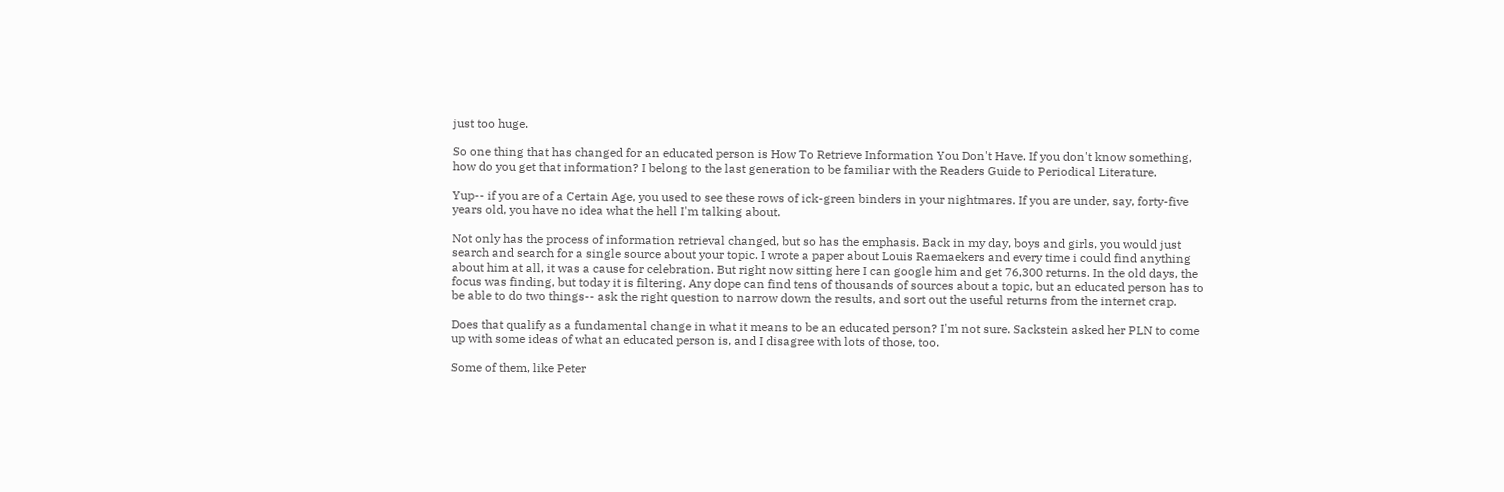just too huge.

So one thing that has changed for an educated person is How To Retrieve Information You Don't Have. If you don't know something, how do you get that information? I belong to the last generation to be familiar with the Readers Guide to Periodical Literature.

Yup-- if you are of a Certain Age, you used to see these rows of ick-green binders in your nightmares. If you are under, say, forty-five years old, you have no idea what the hell I'm talking about.

Not only has the process of information retrieval changed, but so has the emphasis. Back in my day, boys and girls, you would just search and search for a single source about your topic. I wrote a paper about Louis Raemaekers and every time i could find anything about him at all, it was a cause for celebration. But right now sitting here I can google him and get 76,300 returns. In the old days, the focus was finding, but today it is filtering. Any dope can find tens of thousands of sources about a topic, but an educated person has to be able to do two things-- ask the right question to narrow down the results, and sort out the useful returns from the internet crap.

Does that qualify as a fundamental change in what it means to be an educated person? I'm not sure. Sackstein asked her PLN to come up with some ideas of what an educated person is, and I disagree with lots of those, too.

Some of them, like Peter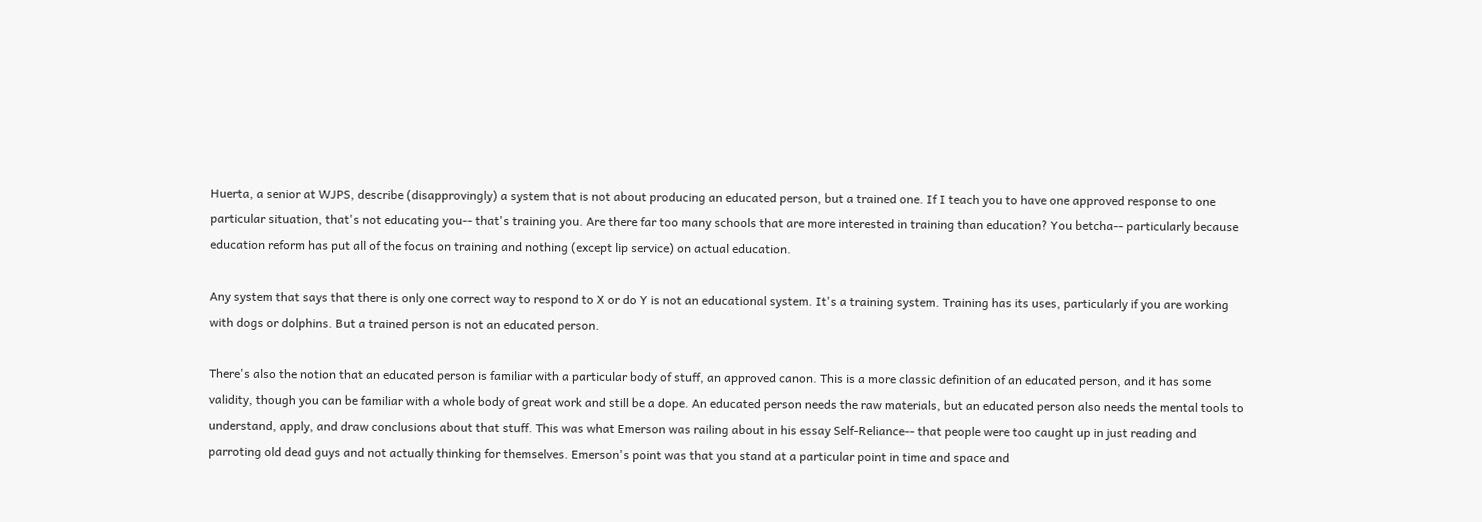Huerta, a senior at WJPS, describe (disapprovingly) a system that is not about producing an educated person, but a trained one. If I teach you to have one approved response to one particular situation, that's not educating you-- that's training you. Are there far too many schools that are more interested in training than education? You betcha-- particularly because education reform has put all of the focus on training and nothing (except lip service) on actual education.

Any system that says that there is only one correct way to respond to X or do Y is not an educational system. It's a training system. Training has its uses, particularly if you are working with dogs or dolphins. But a trained person is not an educated person.

There's also the notion that an educated person is familiar with a particular body of stuff, an approved canon. This is a more classic definition of an educated person, and it has some validity, though you can be familiar with a whole body of great work and still be a dope. An educated person needs the raw materials, but an educated person also needs the mental tools to understand, apply, and draw conclusions about that stuff. This was what Emerson was railing about in his essay Self-Reliance-- that people were too caught up in just reading and parroting old dead guys and not actually thinking for themselves. Emerson's point was that you stand at a particular point in time and space and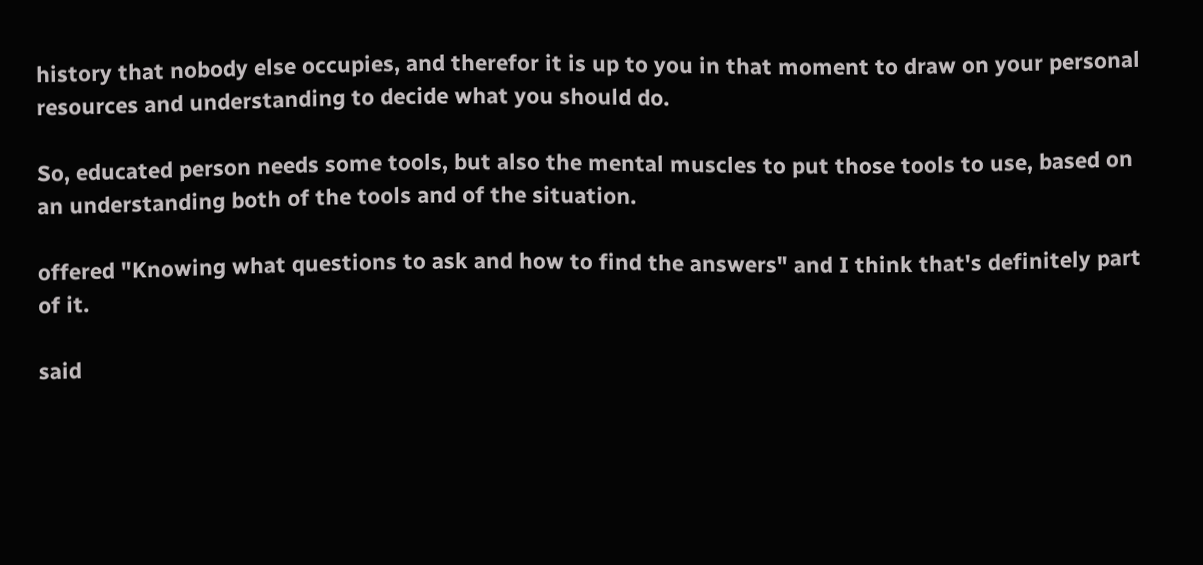history that nobody else occupies, and therefor it is up to you in that moment to draw on your personal resources and understanding to decide what you should do.

So, educated person needs some tools, but also the mental muscles to put those tools to use, based on an understanding both of the tools and of the situation.

offered "Knowing what questions to ask and how to find the answers" and I think that's definitely part of it.

said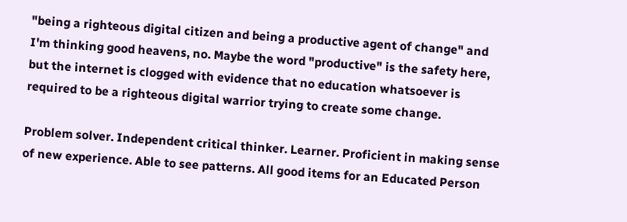"being a righteous digital citizen and being a productive agent of change" and I'm thinking good heavens, no. Maybe the word "productive" is the safety here, but the internet is clogged with evidence that no education whatsoever is required to be a righteous digital warrior trying to create some change.

Problem solver. Independent critical thinker. Learner. Proficient in making sense of new experience. Able to see patterns. All good items for an Educated Person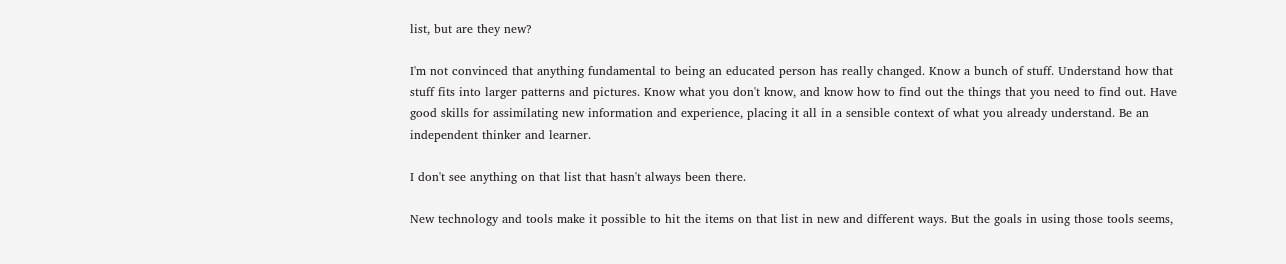list, but are they new?

I'm not convinced that anything fundamental to being an educated person has really changed. Know a bunch of stuff. Understand how that stuff fits into larger patterns and pictures. Know what you don't know, and know how to find out the things that you need to find out. Have good skills for assimilating new information and experience, placing it all in a sensible context of what you already understand. Be an independent thinker and learner.

I don't see anything on that list that hasn't always been there.

New technology and tools make it possible to hit the items on that list in new and different ways. But the goals in using those tools seems,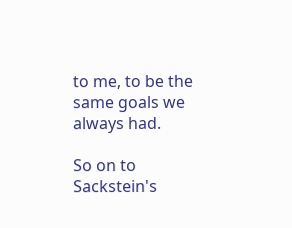to me, to be the same goals we always had.

So on to Sackstein's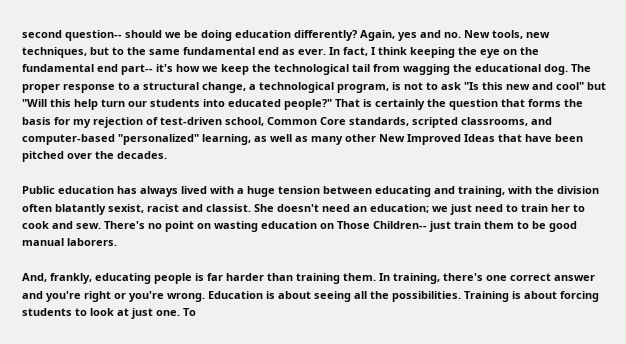second question-- should we be doing education differently? Again, yes and no. New tools, new techniques, but to the same fundamental end as ever. In fact, I think keeping the eye on the fundamental end part-- it's how we keep the technological tail from wagging the educational dog. The proper response to a structural change, a technological program, is not to ask "Is this new and cool" but "Will this help turn our students into educated people?" That is certainly the question that forms the basis for my rejection of test-driven school, Common Core standards, scripted classrooms, and computer-based "personalized" learning, as well as many other New Improved Ideas that have been pitched over the decades.

Public education has always lived with a huge tension between educating and training, with the division often blatantly sexist, racist and classist. She doesn't need an education; we just need to train her to cook and sew. There's no point on wasting education on Those Children-- just train them to be good manual laborers.

And, frankly, educating people is far harder than training them. In training, there's one correct answer and you're right or you're wrong. Education is about seeing all the possibilities. Training is about forcing students to look at just one. To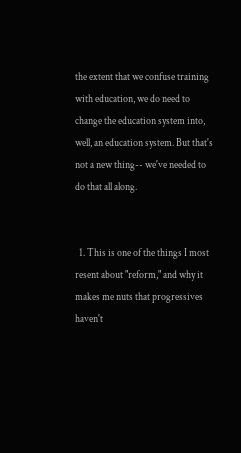the extent that we confuse training with education, we do need to change the education system into, well, an education system. But that's not a new thing-- we've needed to do that all along.


  1. This is one of the things I most resent about "reform," and why it makes me nuts that progressives haven't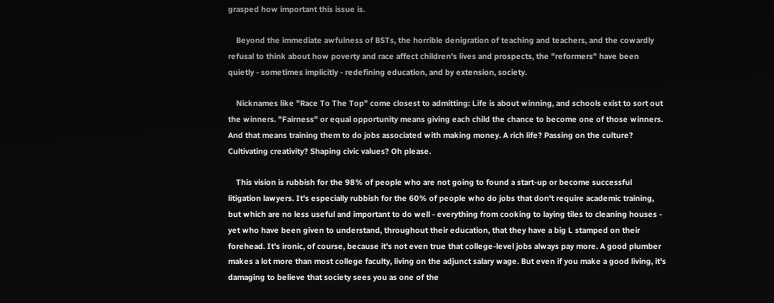grasped how important this issue is.

    Beyond the immediate awfulness of BSTs, the horrible denigration of teaching and teachers, and the cowardly refusal to think about how poverty and race affect children's lives and prospects, the "reformers" have been quietly - sometimes implicitly - redefining education, and by extension, society.

    Nicknames like "Race To The Top" come closest to admitting: Life is about winning, and schools exist to sort out the winners. "Fairness" or equal opportunity means giving each child the chance to become one of those winners. And that means training them to do jobs associated with making money. A rich life? Passing on the culture? Cultivating creativity? Shaping civic values? Oh please.

    This vision is rubbish for the 98% of people who are not going to found a start-up or become successful litigation lawyers. It's especially rubbish for the 60% of people who do jobs that don't require academic training, but which are no less useful and important to do well - everything from cooking to laying tiles to cleaning houses - yet who have been given to understand, throughout their education, that they have a big L stamped on their forehead. It's ironic, of course, because it's not even true that college-level jobs always pay more. A good plumber makes a lot more than most college faculty, living on the adjunct salary wage. But even if you make a good living, it's damaging to believe that society sees you as one of the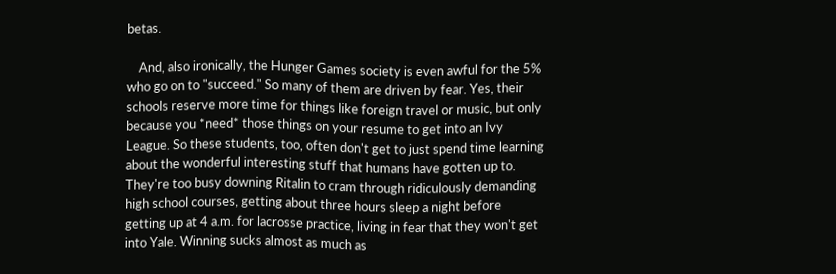betas.

    And, also ironically, the Hunger Games society is even awful for the 5% who go on to "succeed." So many of them are driven by fear. Yes, their schools reserve more time for things like foreign travel or music, but only because you *need* those things on your resume to get into an Ivy League. So these students, too, often don't get to just spend time learning about the wonderful interesting stuff that humans have gotten up to. They're too busy downing Ritalin to cram through ridiculously demanding high school courses, getting about three hours sleep a night before getting up at 4 a.m. for lacrosse practice, living in fear that they won't get into Yale. Winning sucks almost as much as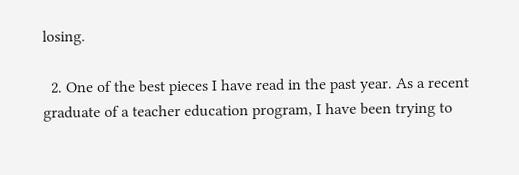losing.

  2. One of the best pieces I have read in the past year. As a recent graduate of a teacher education program, I have been trying to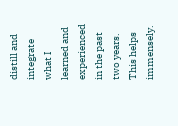distill and integrate what I learned and experienced in the past two years. This helps immensely.